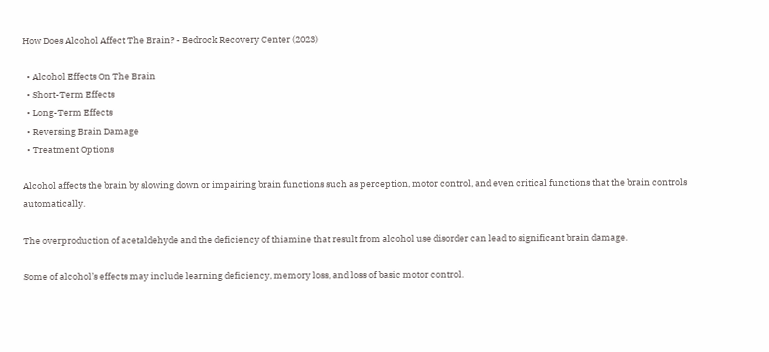How Does Alcohol Affect The Brain? - Bedrock Recovery Center (2023)

  • Alcohol Effects On The Brain
  • Short-Term Effects
  • Long-Term Effects
  • Reversing Brain Damage
  • Treatment Options

Alcohol affects the brain by slowing down or impairing brain functions such as perception, motor control, and even critical functions that the brain controls automatically.

The overproduction of acetaldehyde and the deficiency of thiamine that result from alcohol use disorder can lead to significant brain damage.

Some of alcohol’s effects may include learning deficiency, memory loss, and loss of basic motor control.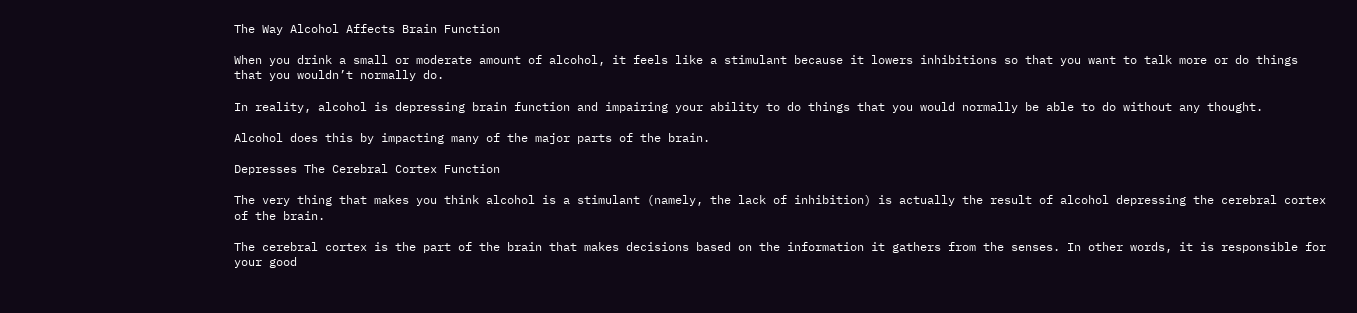The Way Alcohol Affects Brain Function

When you drink a small or moderate amount of alcohol, it feels like a stimulant because it lowers inhibitions so that you want to talk more or do things that you wouldn’t normally do.

In reality, alcohol is depressing brain function and impairing your ability to do things that you would normally be able to do without any thought.

Alcohol does this by impacting many of the major parts of the brain.

Depresses The Cerebral Cortex Function

The very thing that makes you think alcohol is a stimulant (namely, the lack of inhibition) is actually the result of alcohol depressing the cerebral cortex of the brain.

The cerebral cortex is the part of the brain that makes decisions based on the information it gathers from the senses. In other words, it is responsible for your good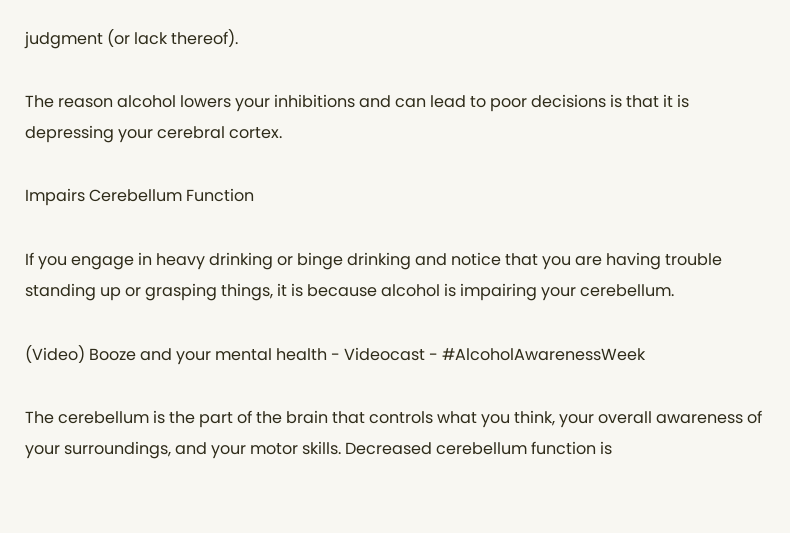judgment (or lack thereof).

The reason alcohol lowers your inhibitions and can lead to poor decisions is that it is depressing your cerebral cortex.

Impairs Cerebellum Function

If you engage in heavy drinking or binge drinking and notice that you are having trouble standing up or grasping things, it is because alcohol is impairing your cerebellum.

(Video) Booze and your mental health - Videocast - #AlcoholAwarenessWeek

The cerebellum is the part of the brain that controls what you think, your overall awareness of your surroundings, and your motor skills. Decreased cerebellum function is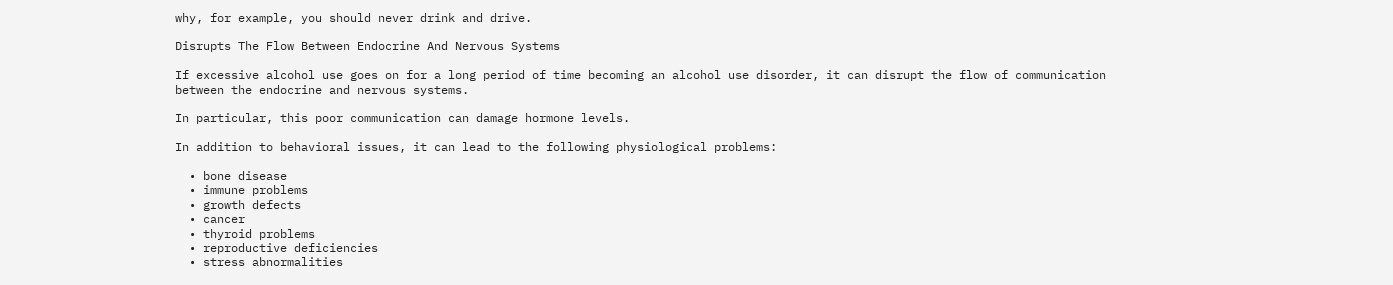why, for example, you should never drink and drive.

Disrupts The Flow Between Endocrine And Nervous Systems

If excessive alcohol use goes on for a long period of time becoming an alcohol use disorder, it can disrupt the flow of communication between the endocrine and nervous systems.

In particular, this poor communication can damage hormone levels.

In addition to behavioral issues, it can lead to the following physiological problems:

  • bone disease
  • immune problems
  • growth defects
  • cancer
  • thyroid problems
  • reproductive deficiencies
  • stress abnormalities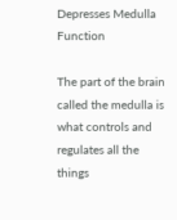Depresses Medulla Function

The part of the brain called the medulla is what controls and regulates all the things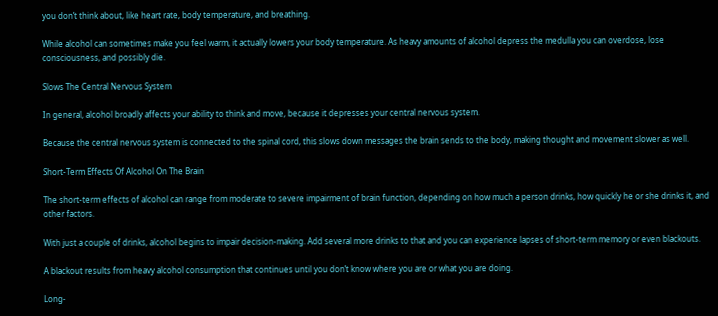you don’t think about, like heart rate, body temperature, and breathing.

While alcohol can sometimes make you feel warm, it actually lowers your body temperature. As heavy amounts of alcohol depress the medulla you can overdose, lose consciousness, and possibly die.

Slows The Central Nervous System

In general, alcohol broadly affects your ability to think and move, because it depresses your central nervous system.

Because the central nervous system is connected to the spinal cord, this slows down messages the brain sends to the body, making thought and movement slower as well.

Short-Term Effects Of Alcohol On The Brain

The short-term effects of alcohol can range from moderate to severe impairment of brain function, depending on how much a person drinks, how quickly he or she drinks it, and other factors.

With just a couple of drinks, alcohol begins to impair decision-making. Add several more drinks to that and you can experience lapses of short-term memory or even blackouts.

A blackout results from heavy alcohol consumption that continues until you don’t know where you are or what you are doing.

Long-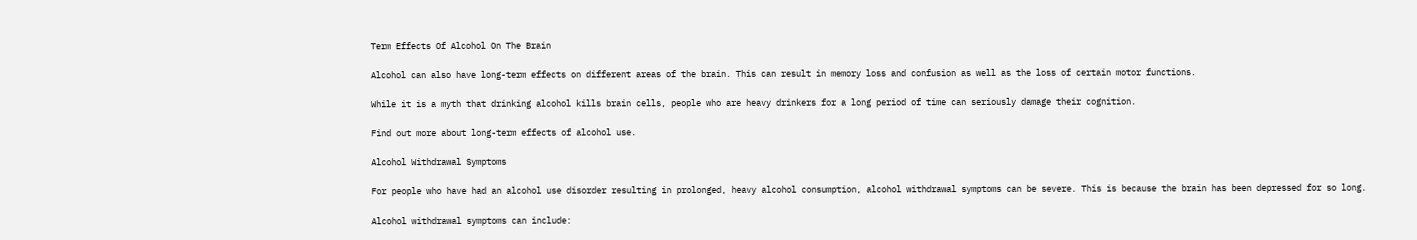Term Effects Of Alcohol On The Brain

Alcohol can also have long-term effects on different areas of the brain. This can result in memory loss and confusion as well as the loss of certain motor functions.

While it is a myth that drinking alcohol kills brain cells, people who are heavy drinkers for a long period of time can seriously damage their cognition.

Find out more about long-term effects of alcohol use.

Alcohol Withdrawal Symptoms

For people who have had an alcohol use disorder resulting in prolonged, heavy alcohol consumption, alcohol withdrawal symptoms can be severe. This is because the brain has been depressed for so long.

Alcohol withdrawal symptoms can include: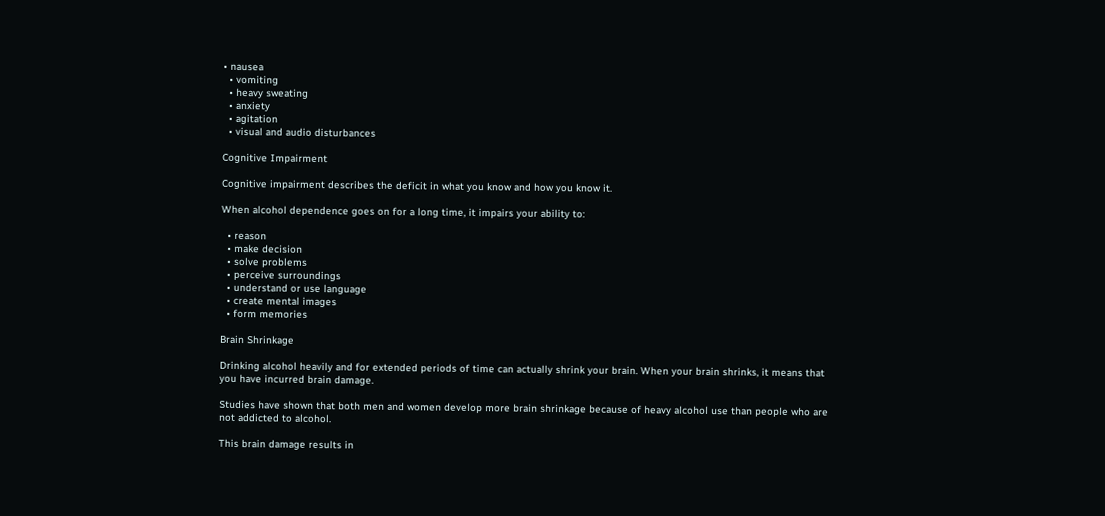• nausea
  • vomiting
  • heavy sweating
  • anxiety
  • agitation
  • visual and audio disturbances

Cognitive Impairment

Cognitive impairment describes the deficit in what you know and how you know it.

When alcohol dependence goes on for a long time, it impairs your ability to:

  • reason
  • make decision
  • solve problems
  • perceive surroundings
  • understand or use language
  • create mental images
  • form memories

Brain Shrinkage

Drinking alcohol heavily and for extended periods of time can actually shrink your brain. When your brain shrinks, it means that you have incurred brain damage.

Studies have shown that both men and women develop more brain shrinkage because of heavy alcohol use than people who are not addicted to alcohol.

This brain damage results in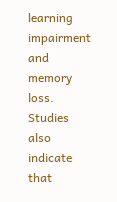learning impairment and memory loss. Studies also indicate that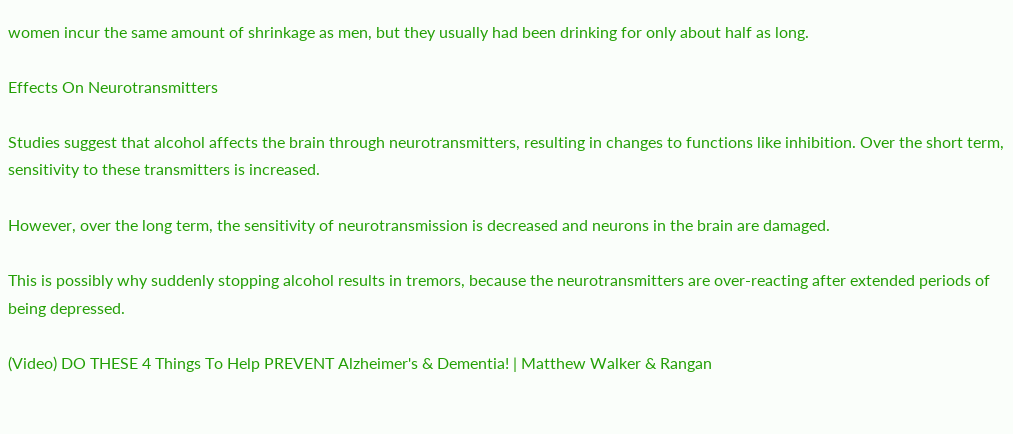women incur the same amount of shrinkage as men, but they usually had been drinking for only about half as long.

Effects On Neurotransmitters

Studies suggest that alcohol affects the brain through neurotransmitters, resulting in changes to functions like inhibition. Over the short term, sensitivity to these transmitters is increased.

However, over the long term, the sensitivity of neurotransmission is decreased and neurons in the brain are damaged.

This is possibly why suddenly stopping alcohol results in tremors, because the neurotransmitters are over-reacting after extended periods of being depressed.

(Video) DO THESE 4 Things To Help PREVENT Alzheimer's & Dementia! | Matthew Walker & Rangan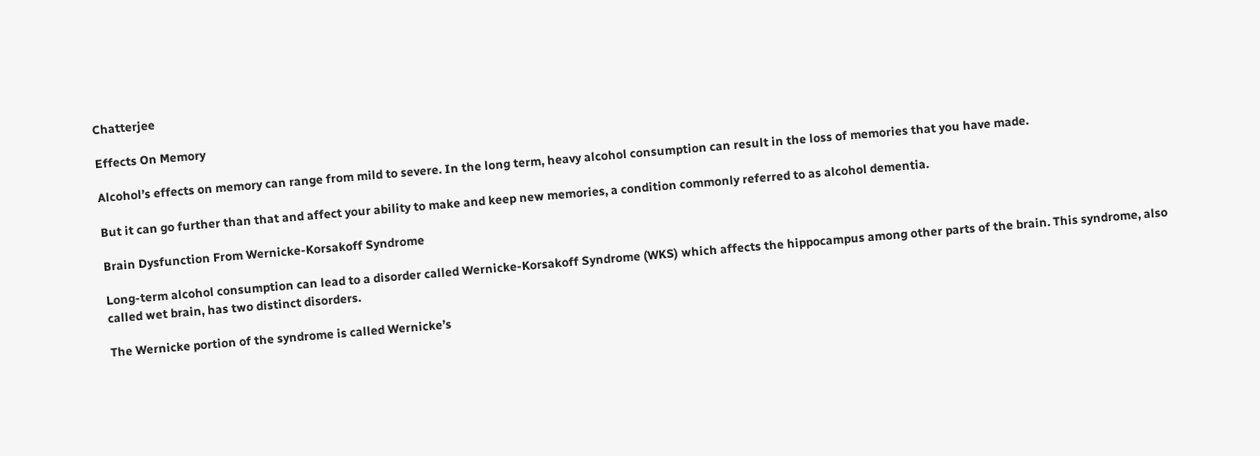Chatterjee

Effects On Memory

Alcohol’s effects on memory can range from mild to severe. In the long term, heavy alcohol consumption can result in the loss of memories that you have made.

But it can go further than that and affect your ability to make and keep new memories, a condition commonly referred to as alcohol dementia.

Brain Dysfunction From Wernicke-Korsakoff Syndrome

Long-term alcohol consumption can lead to a disorder called Wernicke-Korsakoff Syndrome (WKS) which affects the hippocampus among other parts of the brain. This syndrome, also called wet brain, has two distinct disorders.

The Wernicke portion of the syndrome is called Wernicke’s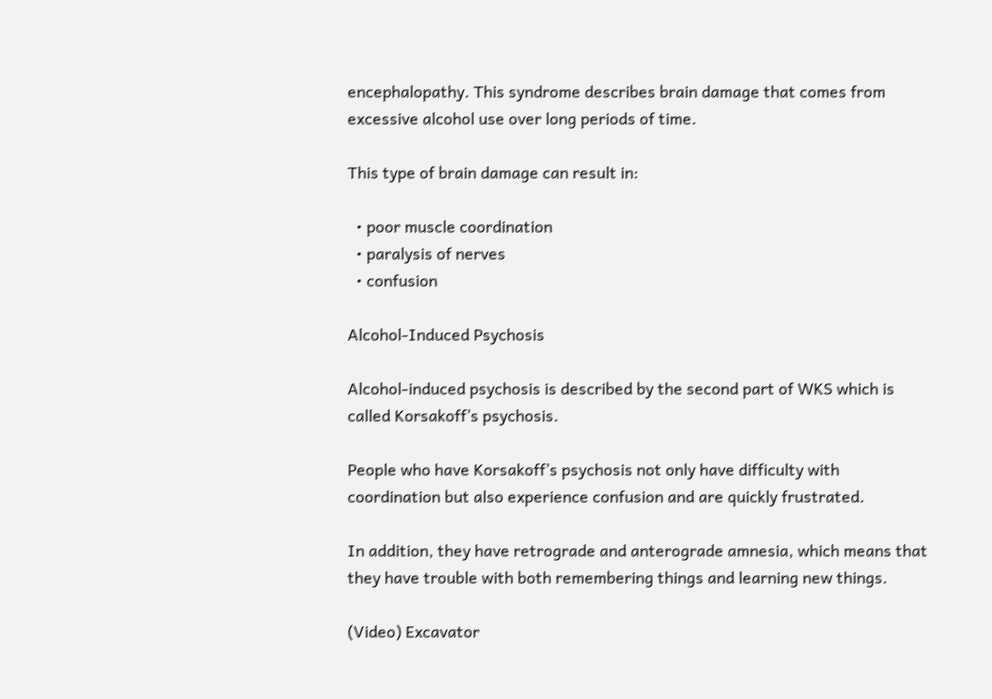encephalopathy. This syndrome describes brain damage that comes from excessive alcohol use over long periods of time.

This type of brain damage can result in:

  • poor muscle coordination
  • paralysis of nerves
  • confusion

Alcohol-Induced Psychosis

Alcohol-induced psychosis is described by the second part of WKS which is called Korsakoff’s psychosis.

People who have Korsakoff’s psychosis not only have difficulty with coordination but also experience confusion and are quickly frustrated.

In addition, they have retrograde and anterograde amnesia, which means that they have trouble with both remembering things and learning new things.

(Video) Excavator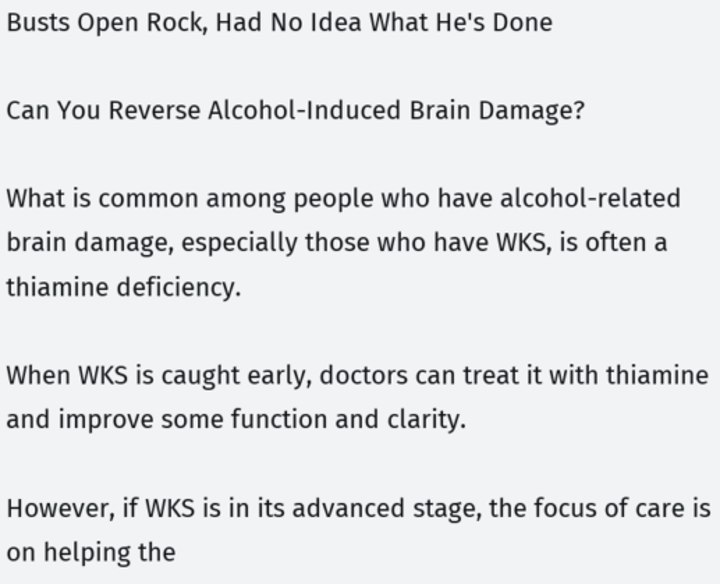Busts Open Rock, Had No Idea What He's Done

Can You Reverse Alcohol-Induced Brain Damage?

What is common among people who have alcohol-related brain damage, especially those who have WKS, is often a thiamine deficiency.

When WKS is caught early, doctors can treat it with thiamine and improve some function and clarity.

However, if WKS is in its advanced stage, the focus of care is on helping the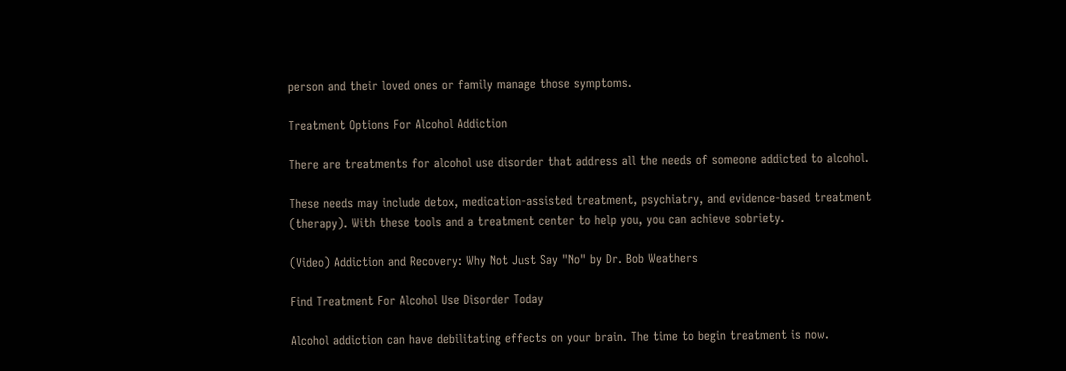person and their loved ones or family manage those symptoms.

Treatment Options For Alcohol Addiction

There are treatments for alcohol use disorder that address all the needs of someone addicted to alcohol.

These needs may include detox, medication-assisted treatment, psychiatry, and evidence-based treatment
(therapy). With these tools and a treatment center to help you, you can achieve sobriety.

(Video) Addiction and Recovery: Why Not Just Say "No" by Dr. Bob Weathers

Find Treatment For Alcohol Use Disorder Today

Alcohol addiction can have debilitating effects on your brain. The time to begin treatment is now.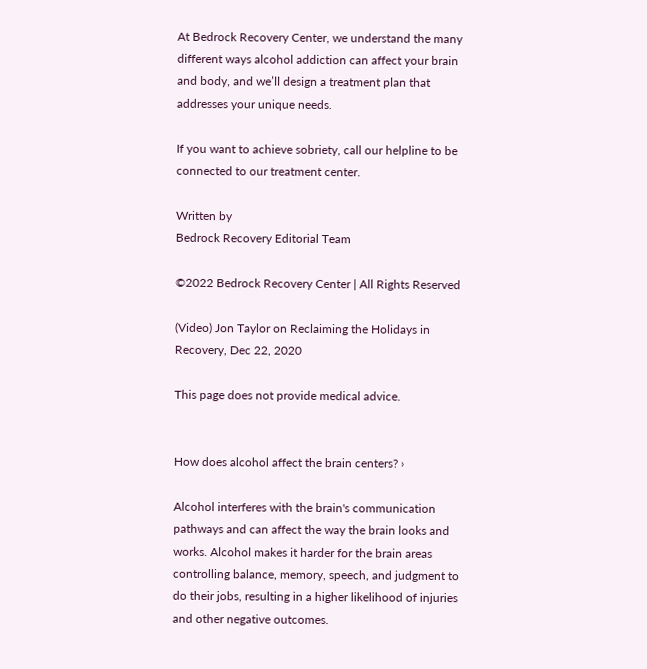At Bedrock Recovery Center, we understand the many different ways alcohol addiction can affect your brain and body, and we’ll design a treatment plan that addresses your unique needs.

If you want to achieve sobriety, call our helpline to be connected to our treatment center.

Written by
Bedrock Recovery Editorial Team

©2022 Bedrock Recovery Center | All Rights Reserved

(Video) Jon Taylor on Reclaiming the Holidays in Recovery, Dec 22, 2020

This page does not provide medical advice.


How does alcohol affect the brain centers? ›

Alcohol interferes with the brain's communication pathways and can affect the way the brain looks and works. Alcohol makes it harder for the brain areas controlling balance, memory, speech, and judgment to do their jobs, resulting in a higher likelihood of injuries and other negative outcomes.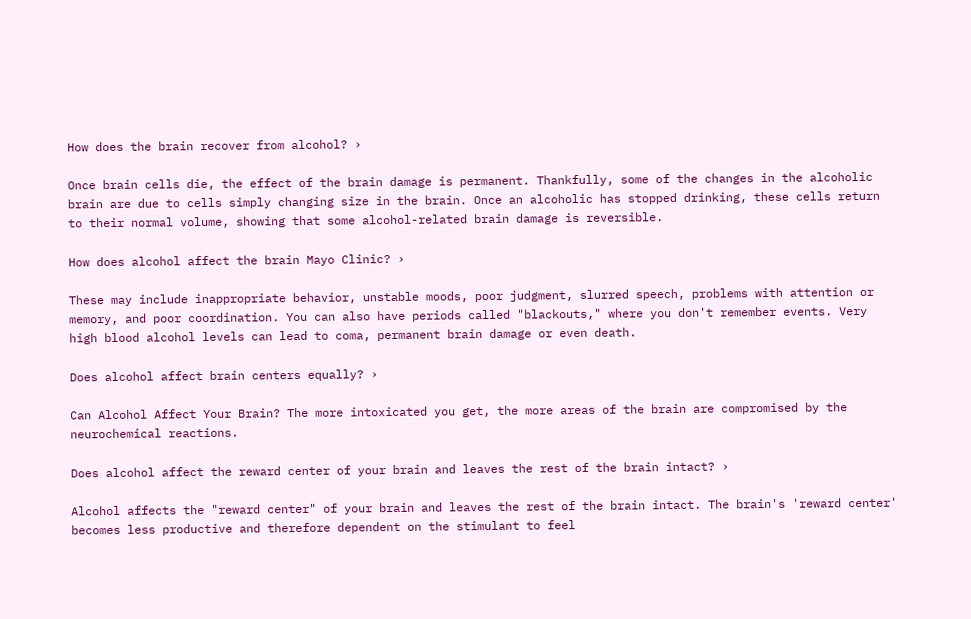How does the brain recover from alcohol? ›

Once brain cells die, the effect of the brain damage is permanent. Thankfully, some of the changes in the alcoholic brain are due to cells simply changing size in the brain. Once an alcoholic has stopped drinking, these cells return to their normal volume, showing that some alcohol-related brain damage is reversible.

How does alcohol affect the brain Mayo Clinic? ›

These may include inappropriate behavior, unstable moods, poor judgment, slurred speech, problems with attention or memory, and poor coordination. You can also have periods called "blackouts," where you don't remember events. Very high blood alcohol levels can lead to coma, permanent brain damage or even death.

Does alcohol affect brain centers equally? ›

Can Alcohol Affect Your Brain? The more intoxicated you get, the more areas of the brain are compromised by the neurochemical reactions.

Does alcohol affect the reward center of your brain and leaves the rest of the brain intact? ›

Alcohol affects the "reward center" of your brain and leaves the rest of the brain intact. The brain's 'reward center' becomes less productive and therefore dependent on the stimulant to feel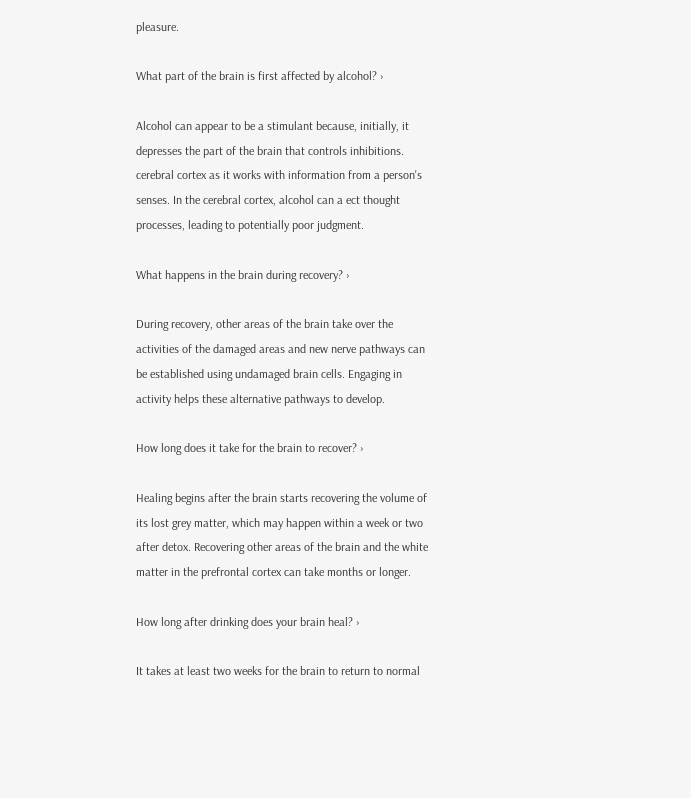pleasure.

What part of the brain is first affected by alcohol? ›

Alcohol can appear to be a stimulant because, initially, it depresses the part of the brain that controls inhibitions. cerebral cortex as it works with information from a person's senses. In the cerebral cortex, alcohol can a ect thought processes, leading to potentially poor judgment.

What happens in the brain during recovery? ›

During recovery, other areas of the brain take over the activities of the damaged areas and new nerve pathways can be established using undamaged brain cells. Engaging in activity helps these alternative pathways to develop.

How long does it take for the brain to recover? ›

Healing begins after the brain starts recovering the volume of its lost grey matter, which may happen within a week or two after detox. Recovering other areas of the brain and the white matter in the prefrontal cortex can take months or longer.

How long after drinking does your brain heal? ›

It takes at least two weeks for the brain to return to normal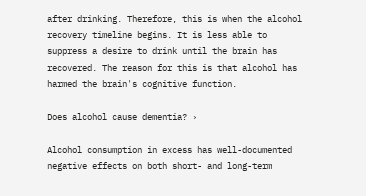after drinking. Therefore, this is when the alcohol recovery timeline begins. It is less able to suppress a desire to drink until the brain has recovered. The reason for this is that alcohol has harmed the brain's cognitive function.

Does alcohol cause dementia? ›

Alcohol consumption in excess has well-documented negative effects on both short- and long-term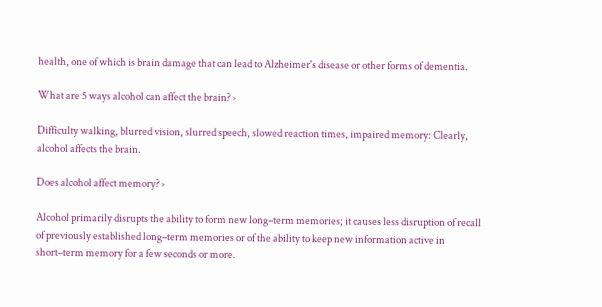health, one of which is brain damage that can lead to Alzheimer's disease or other forms of dementia.

What are 5 ways alcohol can affect the brain? ›

Difficulty walking, blurred vision, slurred speech, slowed reaction times, impaired memory: Clearly, alcohol affects the brain.

Does alcohol affect memory? ›

Alcohol primarily disrupts the ability to form new long–term memories; it causes less disruption of recall of previously established long–term memories or of the ability to keep new information active in short–term memory for a few seconds or more.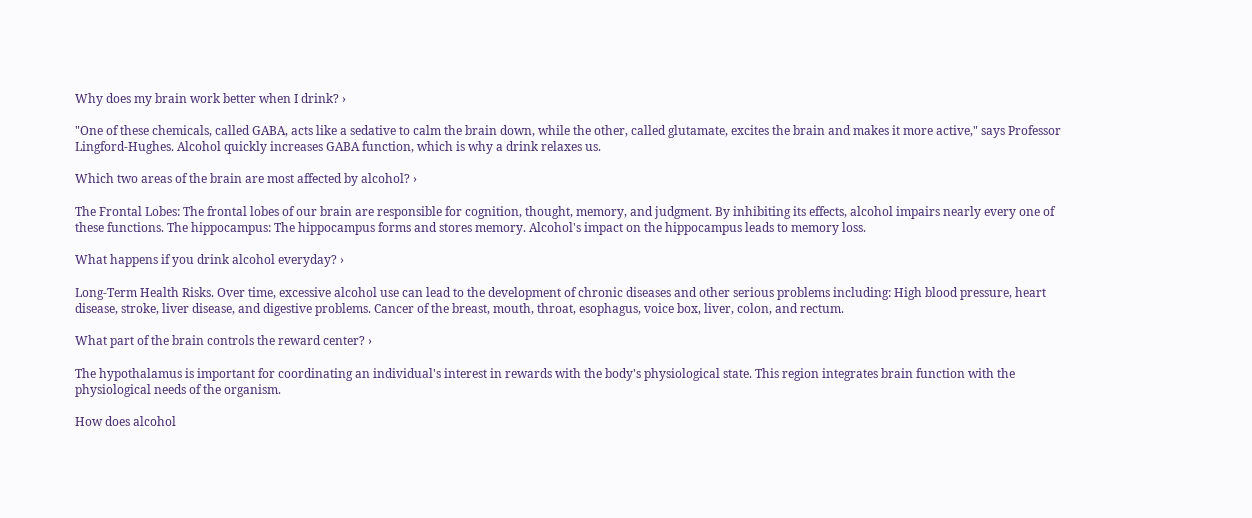Why does my brain work better when I drink? ›

"One of these chemicals, called GABA, acts like a sedative to calm the brain down, while the other, called glutamate, excites the brain and makes it more active," says Professor Lingford-Hughes. Alcohol quickly increases GABA function, which is why a drink relaxes us.

Which two areas of the brain are most affected by alcohol? ›

The Frontal Lobes: The frontal lobes of our brain are responsible for cognition, thought, memory, and judgment. By inhibiting its effects, alcohol impairs nearly every one of these functions. The hippocampus: The hippocampus forms and stores memory. Alcohol's impact on the hippocampus leads to memory loss.

What happens if you drink alcohol everyday? ›

Long-Term Health Risks. Over time, excessive alcohol use can lead to the development of chronic diseases and other serious problems including: High blood pressure, heart disease, stroke, liver disease, and digestive problems. Cancer of the breast, mouth, throat, esophagus, voice box, liver, colon, and rectum.

What part of the brain controls the reward center? ›

The hypothalamus is important for coordinating an individual's interest in rewards with the body's physiological state. This region integrates brain function with the physiological needs of the organism.

How does alcohol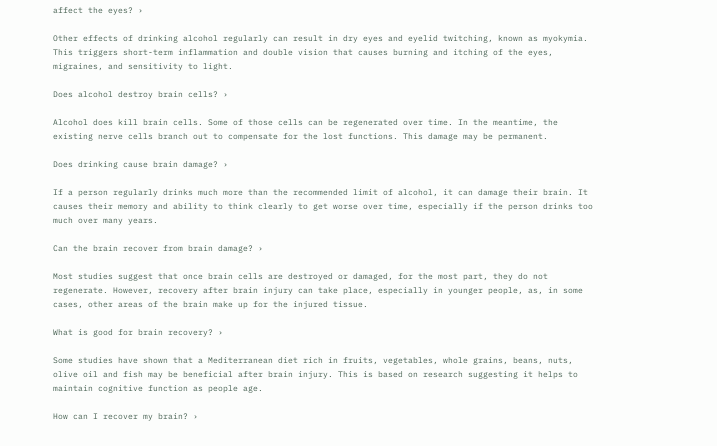affect the eyes? ›

Other effects of drinking alcohol regularly can result in dry eyes and eyelid twitching, known as myokymia. This triggers short-term inflammation and double vision that causes burning and itching of the eyes, migraines, and sensitivity to light.

Does alcohol destroy brain cells? ›

Alcohol does kill brain cells. Some of those cells can be regenerated over time. In the meantime, the existing nerve cells branch out to compensate for the lost functions. This damage may be permanent.

Does drinking cause brain damage? ›

If a person regularly drinks much more than the recommended limit of alcohol, it can damage their brain. It causes their memory and ability to think clearly to get worse over time, especially if the person drinks too much over many years.

Can the brain recover from brain damage? ›

Most studies suggest that once brain cells are destroyed or damaged, for the most part, they do not regenerate. However, recovery after brain injury can take place, especially in younger people, as, in some cases, other areas of the brain make up for the injured tissue.

What is good for brain recovery? ›

Some studies have shown that a Mediterranean diet rich in fruits, vegetables, whole grains, beans, nuts, olive oil and fish may be beneficial after brain injury. This is based on research suggesting it helps to maintain cognitive function as people age.

How can I recover my brain? ›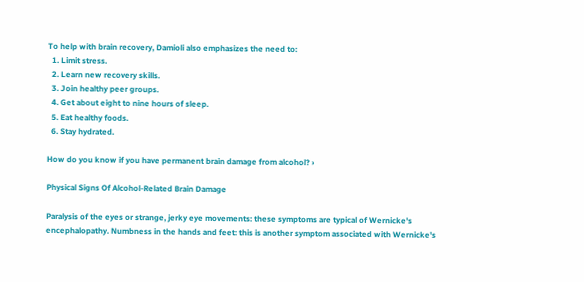To help with brain recovery, Damioli also emphasizes the need to:
  1. Limit stress.
  2. Learn new recovery skills.
  3. Join healthy peer groups.
  4. Get about eight to nine hours of sleep.
  5. Eat healthy foods.
  6. Stay hydrated.

How do you know if you have permanent brain damage from alcohol? ›

Physical Signs Of Alcohol-Related Brain Damage

Paralysis of the eyes or strange, jerky eye movements: these symptoms are typical of Wernicke's encephalopathy. Numbness in the hands and feet: this is another symptom associated with Wernicke's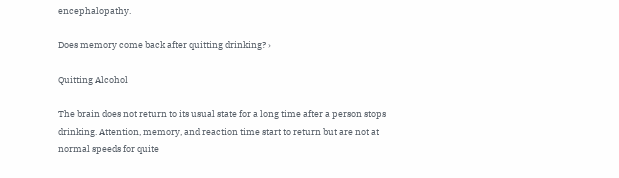encephalopathy.

Does memory come back after quitting drinking? ›

Quitting Alcohol

The brain does not return to its usual state for a long time after a person stops drinking. Attention, memory, and reaction time start to return but are not at normal speeds for quite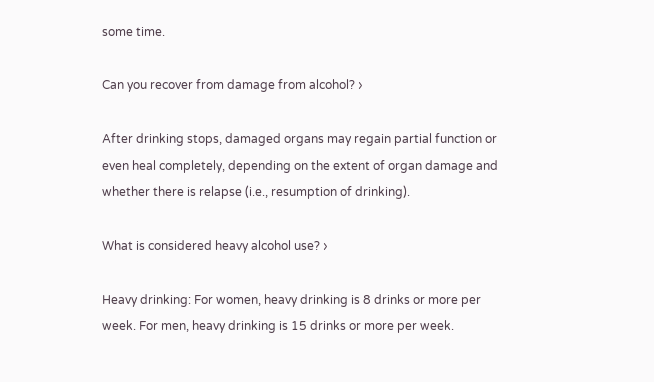some time.

Can you recover from damage from alcohol? ›

After drinking stops, damaged organs may regain partial function or even heal completely, depending on the extent of organ damage and whether there is relapse (i.e., resumption of drinking).

What is considered heavy alcohol use? ›

Heavy drinking: For women, heavy drinking is 8 drinks or more per week. For men, heavy drinking is 15 drinks or more per week.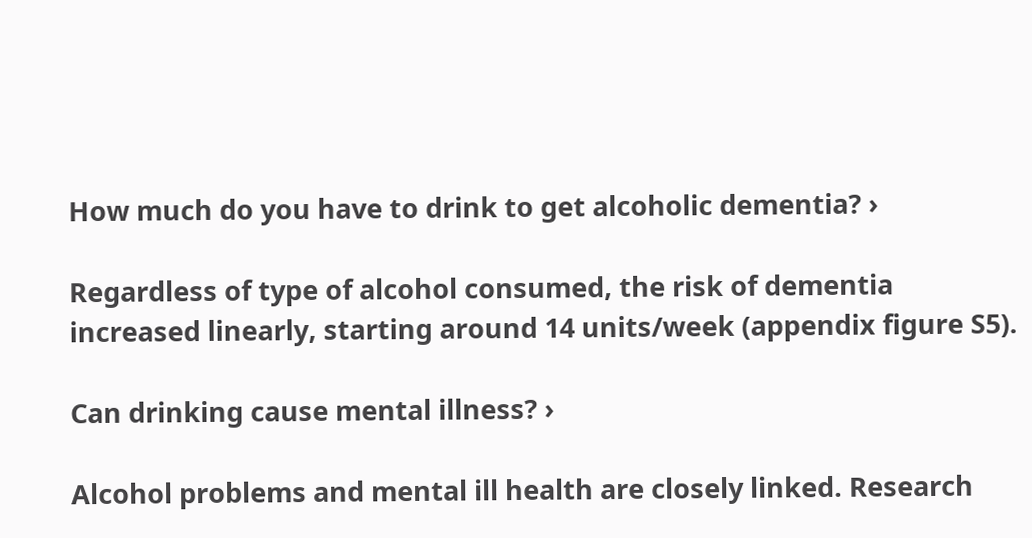How much do you have to drink to get alcoholic dementia? ›

Regardless of type of alcohol consumed, the risk of dementia increased linearly, starting around 14 units/week (appendix figure S5).

Can drinking cause mental illness? ›

Alcohol problems and mental ill health are closely linked. Research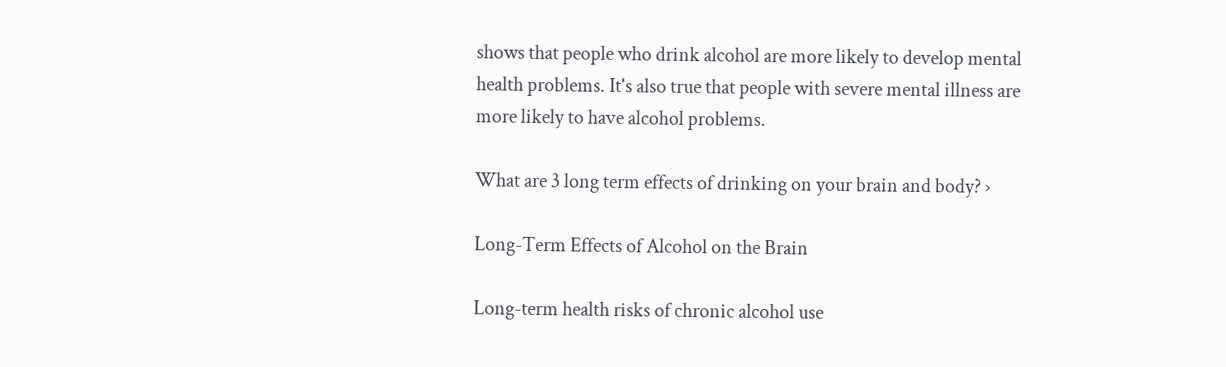shows that people who drink alcohol are more likely to develop mental health problems. It's also true that people with severe mental illness are more likely to have alcohol problems.

What are 3 long term effects of drinking on your brain and body? ›

Long-Term Effects of Alcohol on the Brain

Long-term health risks of chronic alcohol use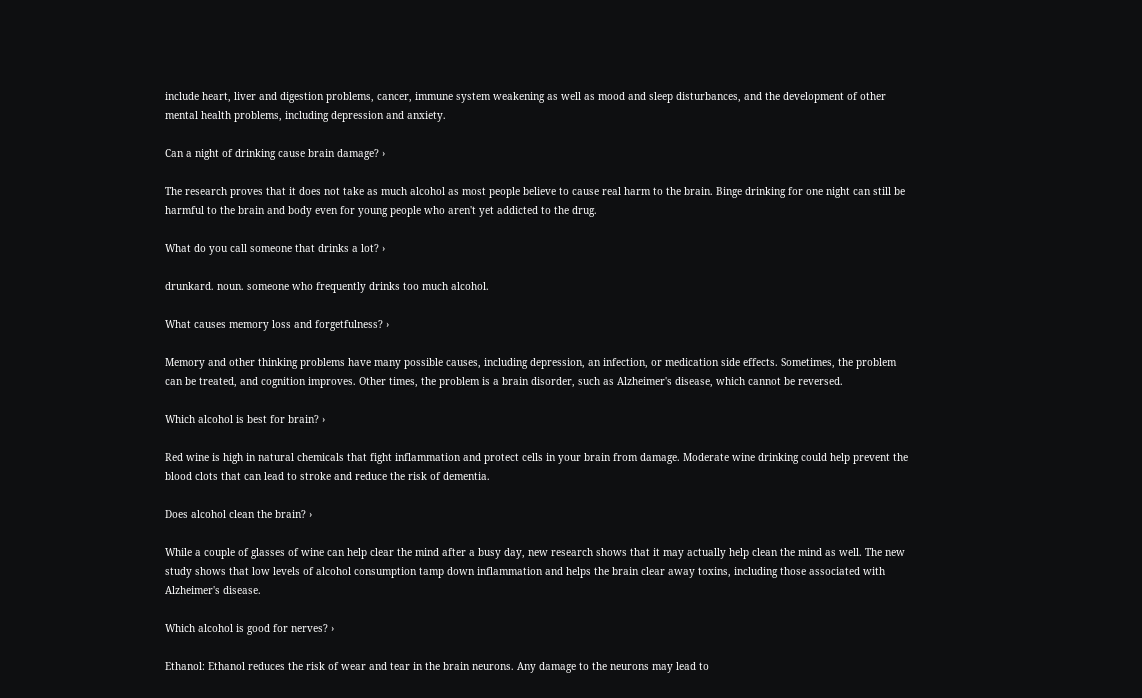include heart, liver and digestion problems, cancer, immune system weakening as well as mood and sleep disturbances, and the development of other mental health problems, including depression and anxiety.

Can a night of drinking cause brain damage? ›

The research proves that it does not take as much alcohol as most people believe to cause real harm to the brain. Binge drinking for one night can still be harmful to the brain and body even for young people who aren't yet addicted to the drug.

What do you call someone that drinks a lot? ›

drunkard. noun. someone who frequently drinks too much alcohol.

What causes memory loss and forgetfulness? ›

Memory and other thinking problems have many possible causes, including depression, an infection, or medication side effects. Sometimes, the problem can be treated, and cognition improves. Other times, the problem is a brain disorder, such as Alzheimer's disease, which cannot be reversed.

Which alcohol is best for brain? ›

Red wine is high in natural chemicals that fight inflammation and protect cells in your brain from damage. Moderate wine drinking could help prevent the blood clots that can lead to stroke and reduce the risk of dementia.

Does alcohol clean the brain? ›

While a couple of glasses of wine can help clear the mind after a busy day, new research shows that it may actually help clean the mind as well. The new study shows that low levels of alcohol consumption tamp down inflammation and helps the brain clear away toxins, including those associated with Alzheimer's disease.

Which alcohol is good for nerves? ›

Ethanol: Ethanol reduces the risk of wear and tear in the brain neurons. Any damage to the neurons may lead to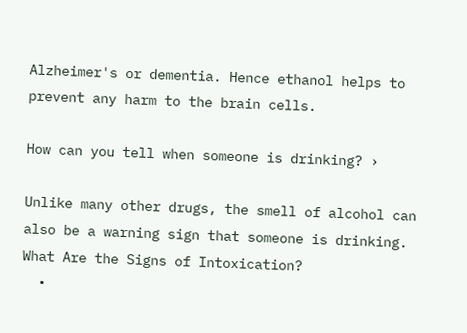Alzheimer's or dementia. Hence ethanol helps to prevent any harm to the brain cells.

How can you tell when someone is drinking? ›

Unlike many other drugs, the smell of alcohol can also be a warning sign that someone is drinking.
What Are the Signs of Intoxication?
  •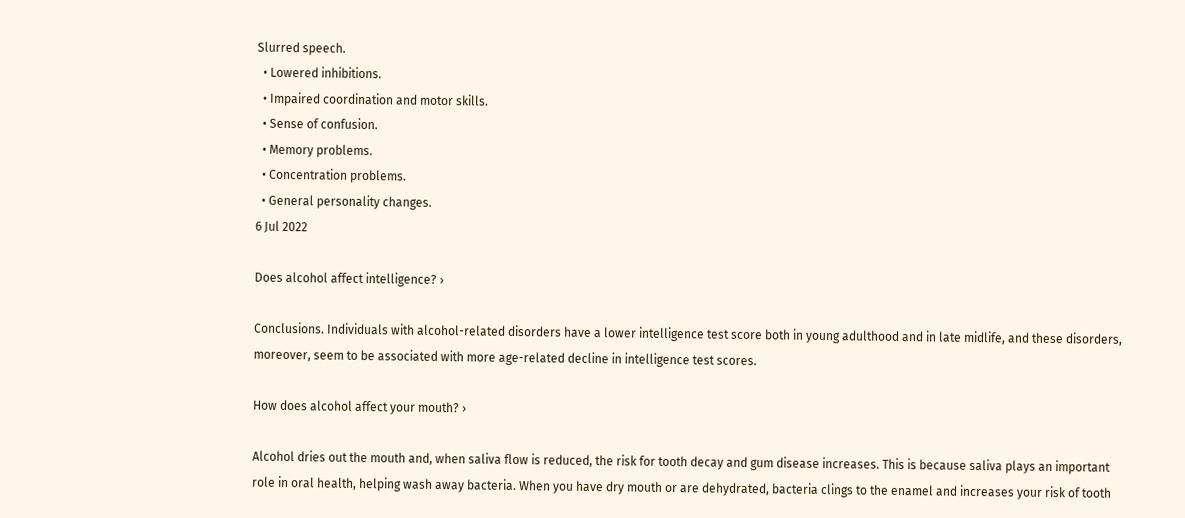Slurred speech.
  • Lowered inhibitions.
  • Impaired coordination and motor skills.
  • Sense of confusion.
  • Memory problems.
  • Concentration problems.
  • General personality changes.
6 Jul 2022

Does alcohol affect intelligence? ›

Conclusions. Individuals with alcohol-related disorders have a lower intelligence test score both in young adulthood and in late midlife, and these disorders, moreover, seem to be associated with more age-related decline in intelligence test scores.

How does alcohol affect your mouth? ›

Alcohol dries out the mouth and, when saliva flow is reduced, the risk for tooth decay and gum disease increases. This is because saliva plays an important role in oral health, helping wash away bacteria. When you have dry mouth or are dehydrated, bacteria clings to the enamel and increases your risk of tooth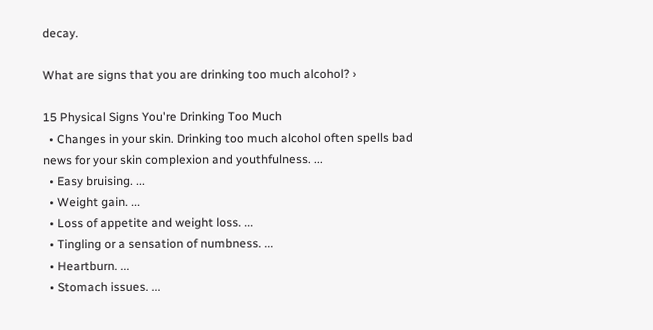decay.

What are signs that you are drinking too much alcohol? ›

15 Physical Signs You're Drinking Too Much
  • Changes in your skin. Drinking too much alcohol often spells bad news for your skin complexion and youthfulness. ...
  • Easy bruising. ...
  • Weight gain. ...
  • Loss of appetite and weight loss. ...
  • Tingling or a sensation of numbness. ...
  • Heartburn. ...
  • Stomach issues. ...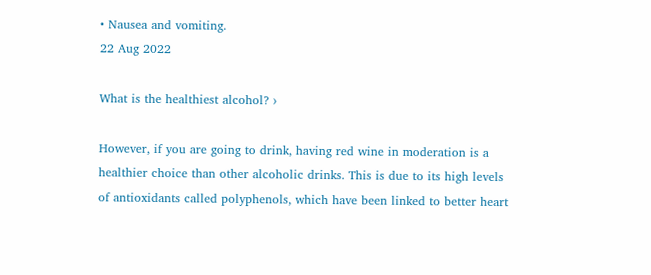• Nausea and vomiting.
22 Aug 2022

What is the healthiest alcohol? ›

However, if you are going to drink, having red wine in moderation is a healthier choice than other alcoholic drinks. This is due to its high levels of antioxidants called polyphenols, which have been linked to better heart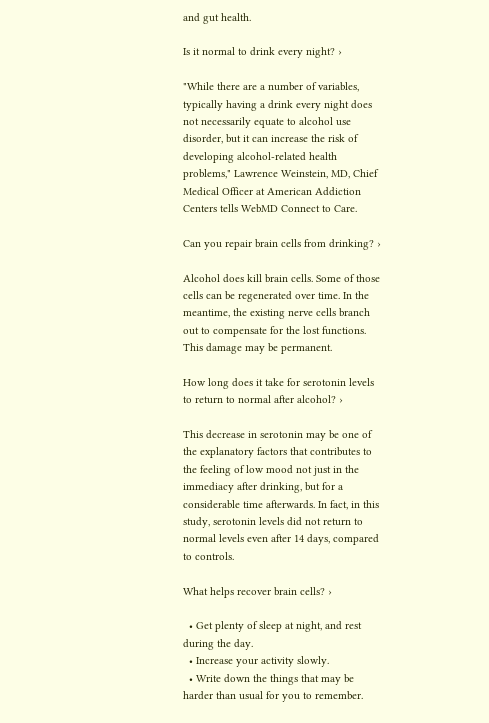and gut health.

Is it normal to drink every night? ›

"While there are a number of variables, typically having a drink every night does not necessarily equate to alcohol use disorder, but it can increase the risk of developing alcohol-related health problems," Lawrence Weinstein, MD, Chief Medical Officer at American Addiction Centers tells WebMD Connect to Care.

Can you repair brain cells from drinking? ›

Alcohol does kill brain cells. Some of those cells can be regenerated over time. In the meantime, the existing nerve cells branch out to compensate for the lost functions. This damage may be permanent.

How long does it take for serotonin levels to return to normal after alcohol? ›

This decrease in serotonin may be one of the explanatory factors that contributes to the feeling of low mood not just in the immediacy after drinking, but for a considerable time afterwards. In fact, in this study, serotonin levels did not return to normal levels even after 14 days, compared to controls.

What helps recover brain cells? ›

  • Get plenty of sleep at night, and rest during the day.
  • Increase your activity slowly.
  • Write down the things that may be harder than usual for you to remember.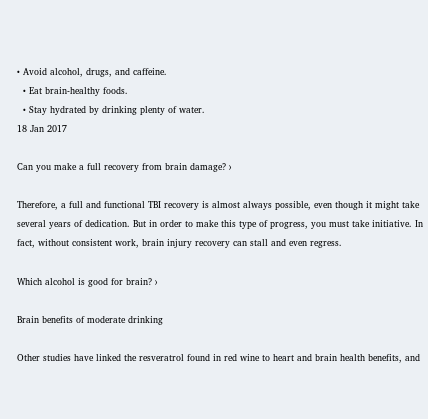• Avoid alcohol, drugs, and caffeine.
  • Eat brain-healthy foods.
  • Stay hydrated by drinking plenty of water.
18 Jan 2017

Can you make a full recovery from brain damage? ›

Therefore, a full and functional TBI recovery is almost always possible, even though it might take several years of dedication. But in order to make this type of progress, you must take initiative. In fact, without consistent work, brain injury recovery can stall and even regress.

Which alcohol is good for brain? ›

Brain benefits of moderate drinking

Other studies have linked the resveratrol found in red wine to heart and brain health benefits, and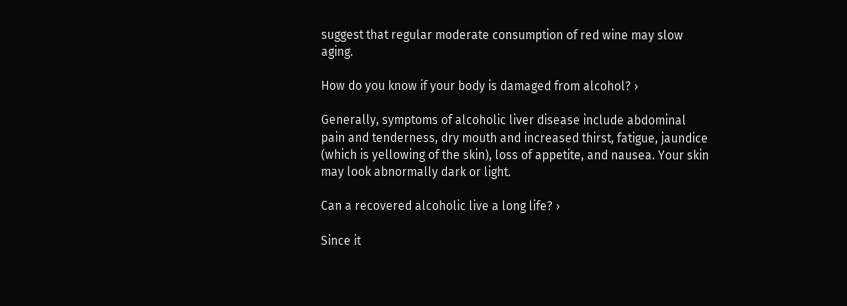suggest that regular moderate consumption of red wine may slow aging.

How do you know if your body is damaged from alcohol? ›

Generally, symptoms of alcoholic liver disease include abdominal pain and tenderness, dry mouth and increased thirst, fatigue, jaundice (which is yellowing of the skin), loss of appetite, and nausea. Your skin may look abnormally dark or light.

Can a recovered alcoholic live a long life? ›

Since it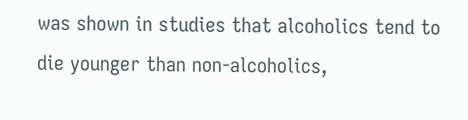was shown in studies that alcoholics tend to die younger than non-alcoholics,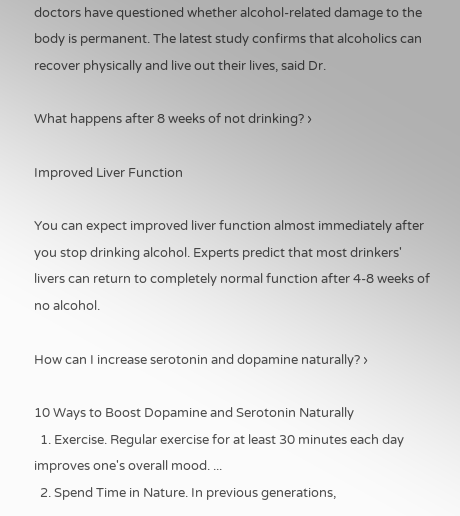doctors have questioned whether alcohol-related damage to the body is permanent. The latest study confirms that alcoholics can recover physically and live out their lives, said Dr.

What happens after 8 weeks of not drinking? ›

Improved Liver Function

You can expect improved liver function almost immediately after you stop drinking alcohol. Experts predict that most drinkers' livers can return to completely normal function after 4-8 weeks of no alcohol.

How can I increase serotonin and dopamine naturally? ›

10 Ways to Boost Dopamine and Serotonin Naturally
  1. Exercise. Regular exercise for at least 30 minutes each day improves one's overall mood. ...
  2. Spend Time in Nature. In previous generations,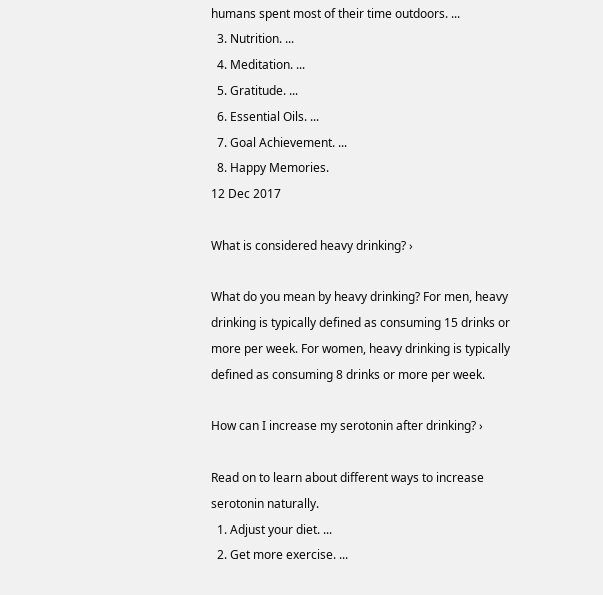humans spent most of their time outdoors. ...
  3. Nutrition. ...
  4. Meditation. ...
  5. Gratitude. ...
  6. Essential Oils. ...
  7. Goal Achievement. ...
  8. Happy Memories.
12 Dec 2017

What is considered heavy drinking? ›

What do you mean by heavy drinking? For men, heavy drinking is typically defined as consuming 15 drinks or more per week. For women, heavy drinking is typically defined as consuming 8 drinks or more per week.

How can I increase my serotonin after drinking? ›

Read on to learn about different ways to increase serotonin naturally.
  1. Adjust your diet. ...
  2. Get more exercise. ...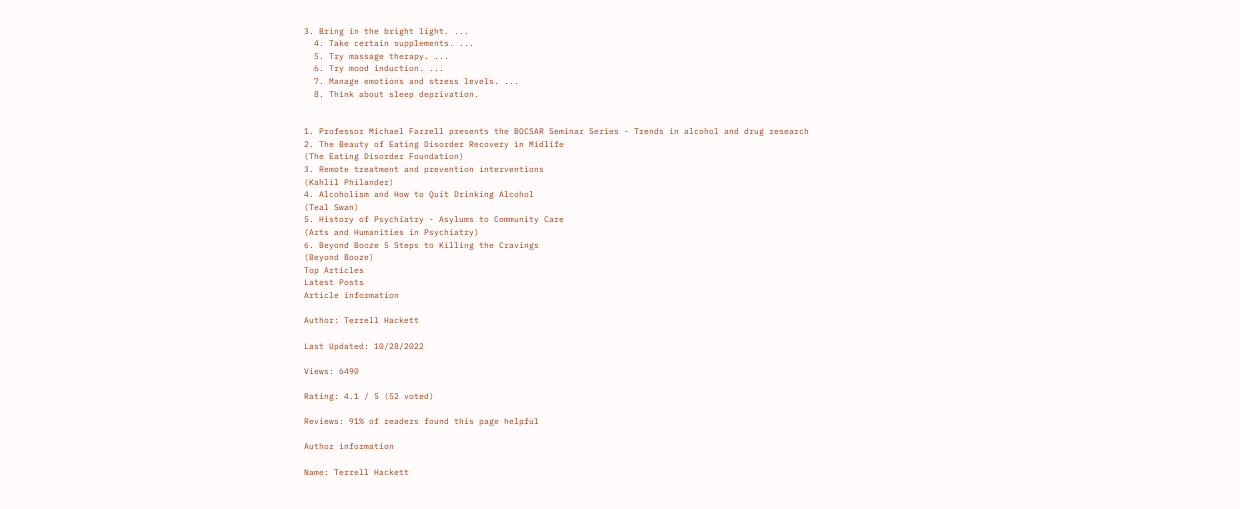3. Bring in the bright light. ...
  4. Take certain supplements. ...
  5. Try massage therapy. ...
  6. Try mood induction. ...
  7. Manage emotions and stress levels. ...
  8. Think about sleep deprivation.


1. Professor Michael Farrell presents the BOCSAR Seminar Series - Trends in alcohol and drug research
2. The Beauty of Eating Disorder Recovery in Midlife
(The Eating Disorder Foundation)
3. Remote treatment and prevention interventions
(Kahlil Philander)
4. Alcoholism and How to Quit Drinking Alcohol
(Teal Swan)
5. History of Psychiatry - Asylums to Community Care
(Arts and Humanities in Psychiatry)
6. Beyond Booze 5 Steps to Killing the Cravings
(Beyond Booze)
Top Articles
Latest Posts
Article information

Author: Terrell Hackett

Last Updated: 10/28/2022

Views: 6490

Rating: 4.1 / 5 (52 voted)

Reviews: 91% of readers found this page helpful

Author information

Name: Terrell Hackett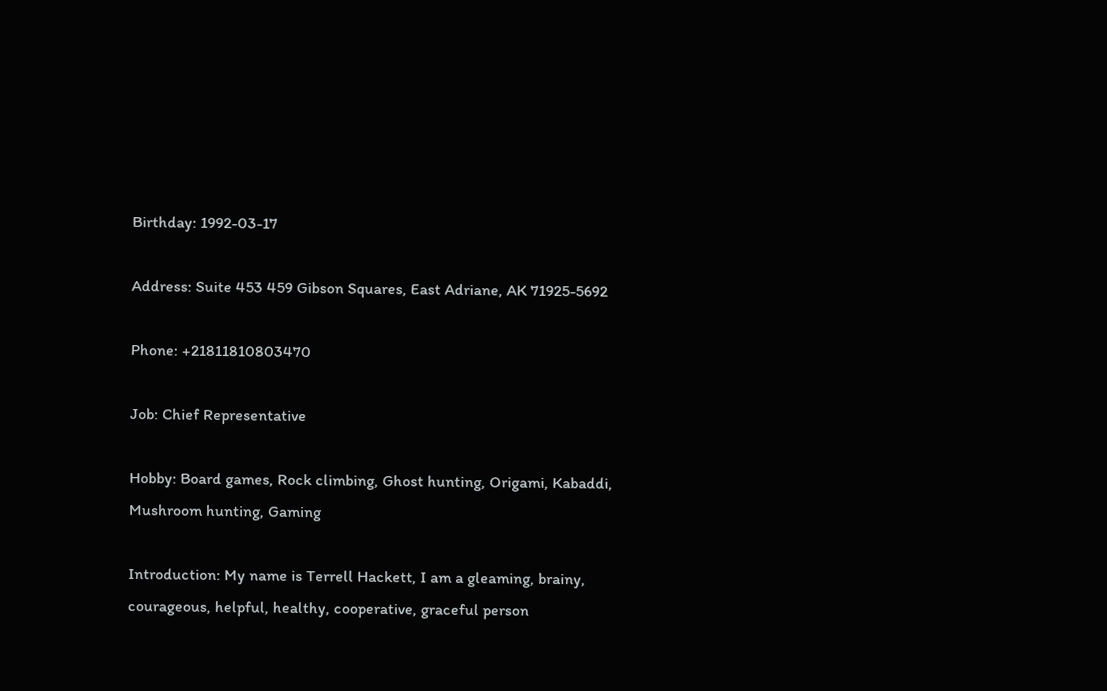Birthday: 1992-03-17

Address: Suite 453 459 Gibson Squares, East Adriane, AK 71925-5692

Phone: +21811810803470

Job: Chief Representative

Hobby: Board games, Rock climbing, Ghost hunting, Origami, Kabaddi, Mushroom hunting, Gaming

Introduction: My name is Terrell Hackett, I am a gleaming, brainy, courageous, helpful, healthy, cooperative, graceful person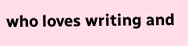who loves writing and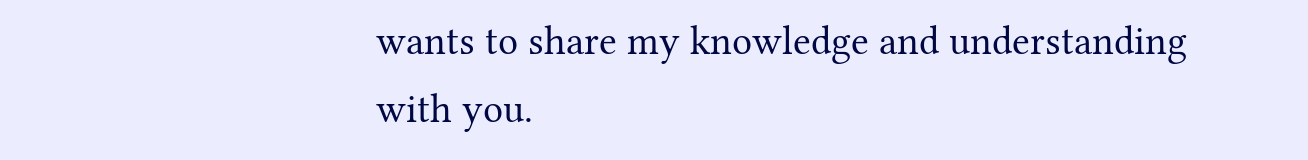wants to share my knowledge and understanding with you.